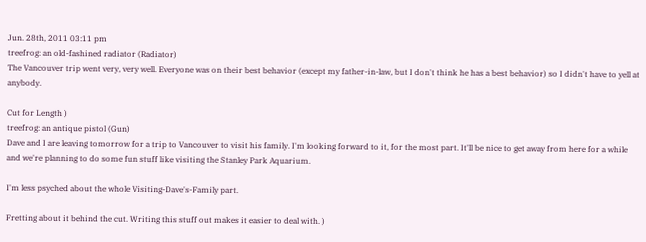Jun. 28th, 2011 03:11 pm
treefrog: an old-fashined radiator (Radiator)
The Vancouver trip went very, very well. Everyone was on their best behavior (except my father-in-law, but I don't think he has a best behavior) so I didn't have to yell at anybody.

Cut for Length )
treefrog: an antique pistol (Gun)
Dave and I are leaving tomorrow for a trip to Vancouver to visit his family. I'm looking forward to it, for the most part. It'll be nice to get away from here for a while and we're planning to do some fun stuff like visiting the Stanley Park Aquarium.

I'm less psyched about the whole Visiting-Dave's-Family part.

Fretting about it behind the cut. Writing this stuff out makes it easier to deal with. )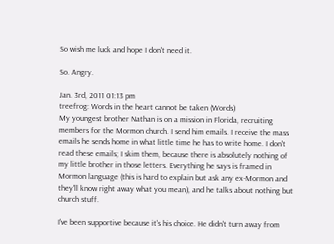So wish me luck and hope I don't need it.

So. Angry.

Jan. 3rd, 2011 01:13 pm
treefrog: Words in the heart cannot be taken (Words)
My youngest brother Nathan is on a mission in Florida, recruiting members for the Mormon church. I send him emails. I receive the mass emails he sends home in what little time he has to write home. I don't read these emails; I skim them, because there is absolutely nothing of my little brother in those letters. Everything he says is framed in Mormon language (this is hard to explain but ask any ex-Mormon and they'll know right away what you mean), and he talks about nothing but church stuff.

I've been supportive because it's his choice. He didn't turn away from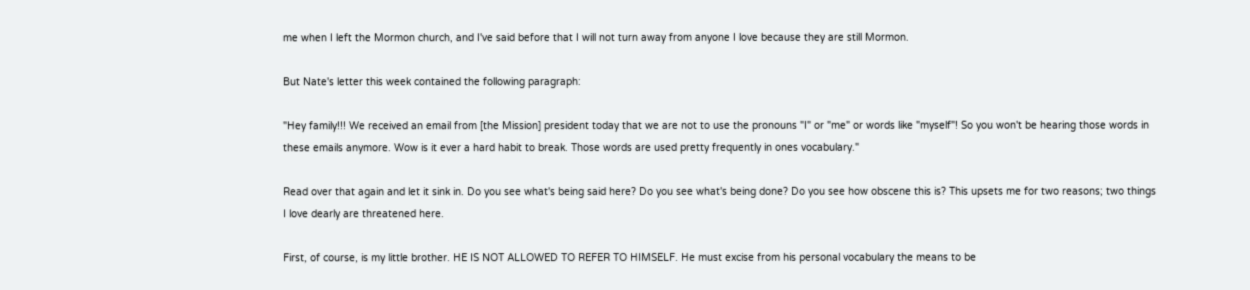me when I left the Mormon church, and I've said before that I will not turn away from anyone I love because they are still Mormon.

But Nate's letter this week contained the following paragraph:

"Hey family!!! We received an email from [the Mission] president today that we are not to use the pronouns "I" or "me" or words like "myself"! So you won't be hearing those words in these emails anymore. Wow is it ever a hard habit to break. Those words are used pretty frequently in ones vocabulary."

Read over that again and let it sink in. Do you see what's being said here? Do you see what's being done? Do you see how obscene this is? This upsets me for two reasons; two things I love dearly are threatened here.

First, of course, is my little brother. HE IS NOT ALLOWED TO REFER TO HIMSELF. He must excise from his personal vocabulary the means to be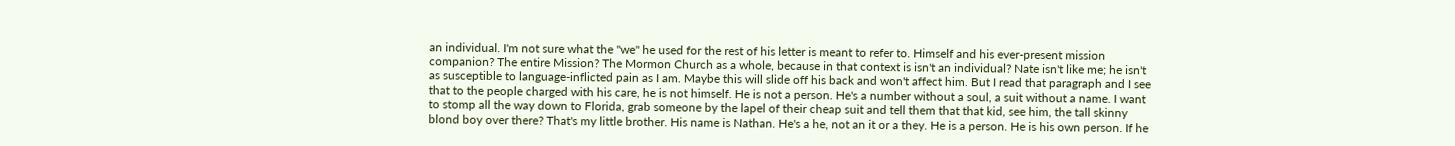an individual. I'm not sure what the "we" he used for the rest of his letter is meant to refer to. Himself and his ever-present mission companion? The entire Mission? The Mormon Church as a whole, because in that context is isn't an individual? Nate isn't like me; he isn't as susceptible to language-inflicted pain as I am. Maybe this will slide off his back and won't affect him. But I read that paragraph and I see that to the people charged with his care, he is not himself. He is not a person. He's a number without a soul, a suit without a name. I want to stomp all the way down to Florida, grab someone by the lapel of their cheap suit and tell them that that kid, see him, the tall skinny blond boy over there? That's my little brother. His name is Nathan. He's a he, not an it or a they. He is a person. He is his own person. If he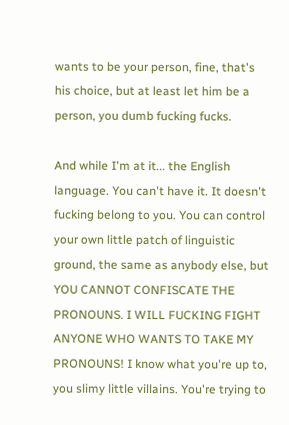wants to be your person, fine, that's his choice, but at least let him be a person, you dumb fucking fucks.

And while I'm at it... the English language. You can't have it. It doesn't fucking belong to you. You can control your own little patch of linguistic ground, the same as anybody else, but YOU CANNOT CONFISCATE THE PRONOUNS. I WILL FUCKING FIGHT ANYONE WHO WANTS TO TAKE MY PRONOUNS! I know what you're up to, you slimy little villains. You're trying to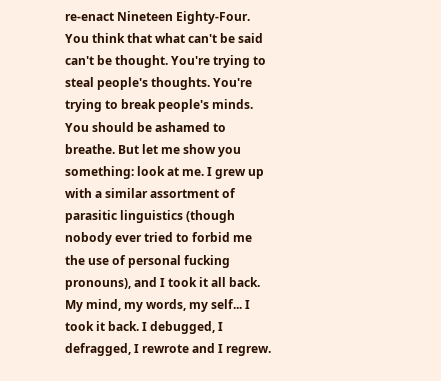re-enact Nineteen Eighty-Four. You think that what can't be said can't be thought. You're trying to steal people's thoughts. You're trying to break people's minds. You should be ashamed to breathe. But let me show you something: look at me. I grew up with a similar assortment of parasitic linguistics (though nobody ever tried to forbid me the use of personal fucking pronouns), and I took it all back. My mind, my words, my self... I took it back. I debugged, I defragged, I rewrote and I regrew.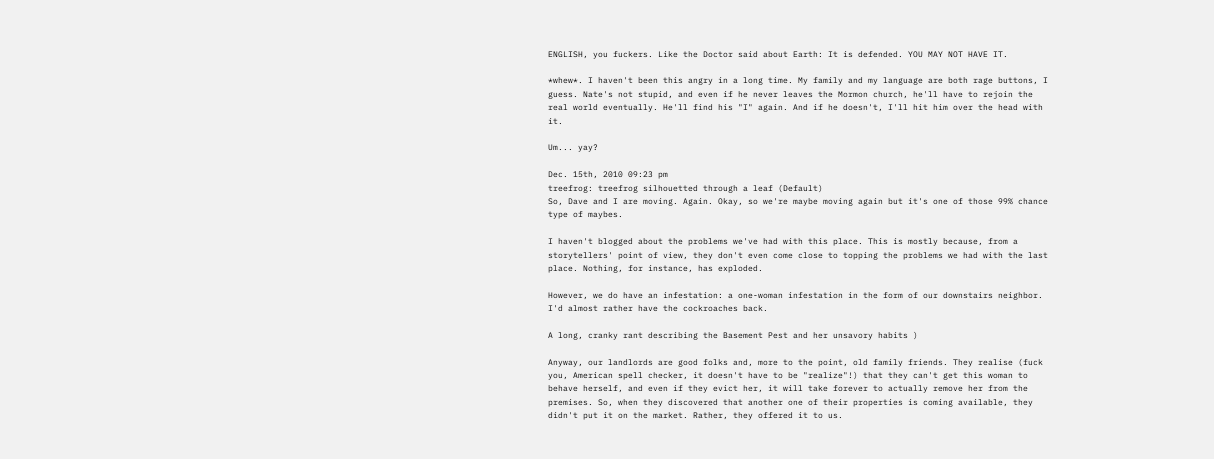ENGLISH, you fuckers. Like the Doctor said about Earth: It is defended. YOU MAY NOT HAVE IT.

*whew*. I haven't been this angry in a long time. My family and my language are both rage buttons, I guess. Nate's not stupid, and even if he never leaves the Mormon church, he'll have to rejoin the real world eventually. He'll find his "I" again. And if he doesn't, I'll hit him over the head with it.

Um... yay?

Dec. 15th, 2010 09:23 pm
treefrog: treefrog silhouetted through a leaf (Default)
So, Dave and I are moving. Again. Okay, so we're maybe moving again but it's one of those 99% chance type of maybes.

I haven't blogged about the problems we've had with this place. This is mostly because, from a storytellers' point of view, they don't even come close to topping the problems we had with the last place. Nothing, for instance, has exploded.

However, we do have an infestation: a one-woman infestation in the form of our downstairs neighbor. I'd almost rather have the cockroaches back.

A long, cranky rant describing the Basement Pest and her unsavory habits )

Anyway, our landlords are good folks and, more to the point, old family friends. They realise (fuck you, American spell checker, it doesn't have to be "realize"!) that they can't get this woman to behave herself, and even if they evict her, it will take forever to actually remove her from the premises. So, when they discovered that another one of their properties is coming available, they didn't put it on the market. Rather, they offered it to us.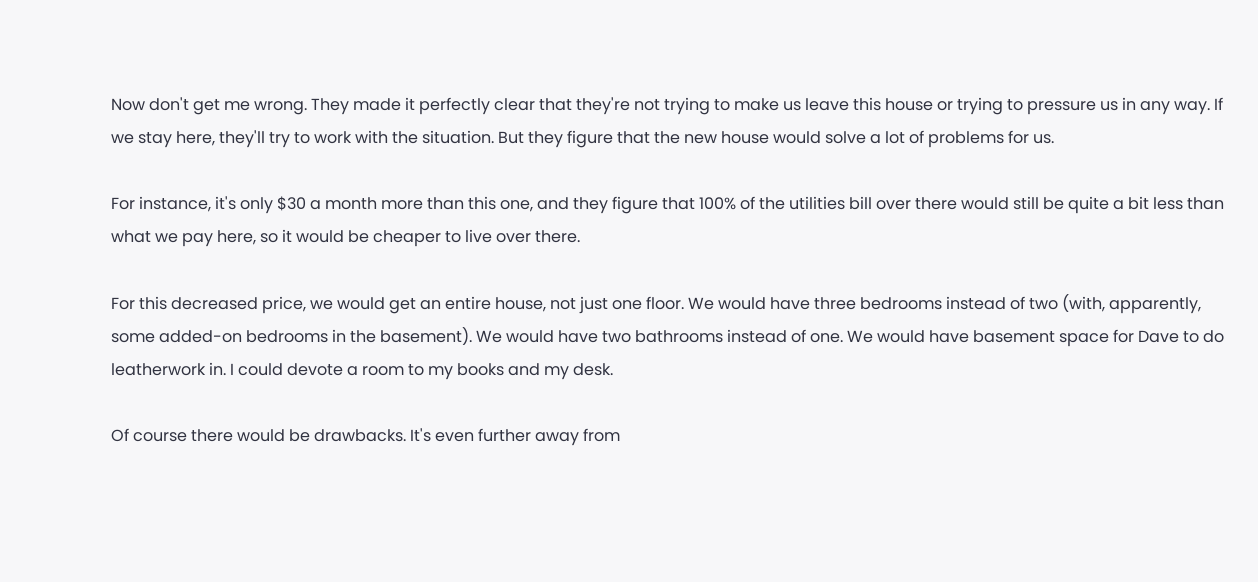Now don't get me wrong. They made it perfectly clear that they're not trying to make us leave this house or trying to pressure us in any way. If we stay here, they'll try to work with the situation. But they figure that the new house would solve a lot of problems for us.

For instance, it's only $30 a month more than this one, and they figure that 100% of the utilities bill over there would still be quite a bit less than what we pay here, so it would be cheaper to live over there.

For this decreased price, we would get an entire house, not just one floor. We would have three bedrooms instead of two (with, apparently, some added-on bedrooms in the basement). We would have two bathrooms instead of one. We would have basement space for Dave to do leatherwork in. I could devote a room to my books and my desk.

Of course there would be drawbacks. It's even further away from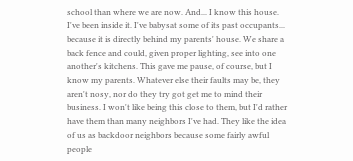school than where we are now. And... I know this house. I've been inside it. I've babysat some of its past occupants... because it is directly behind my parents' house. We share a back fence and could, given proper lighting, see into one another's kitchens. This gave me pause, of course, but I know my parents. Whatever else their faults may be, they aren't nosy, nor do they try got get me to mind their business. I won't like being this close to them, but I'd rather have them than many neighbors I've had. They like the idea of us as backdoor neighbors because some fairly awful people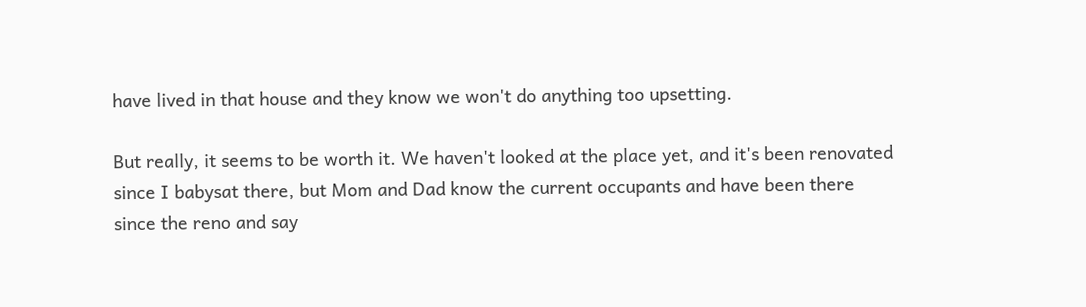have lived in that house and they know we won't do anything too upsetting.

But really, it seems to be worth it. We haven't looked at the place yet, and it's been renovated since I babysat there, but Mom and Dad know the current occupants and have been there since the reno and say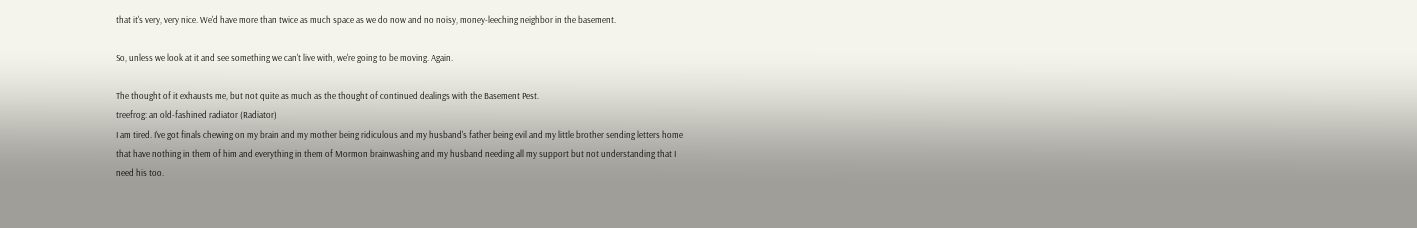that it's very, very nice. We'd have more than twice as much space as we do now and no noisy, money-leeching neighbor in the basement.

So, unless we look at it and see something we can't live with, we're going to be moving. Again.

The thought of it exhausts me, but not quite as much as the thought of continued dealings with the Basement Pest.
treefrog: an old-fashined radiator (Radiator)
I am tired. I've got finals chewing on my brain and my mother being ridiculous and my husband's father being evil and my little brother sending letters home that have nothing in them of him and everything in them of Mormon brainwashing and my husband needing all my support but not understanding that I need his too.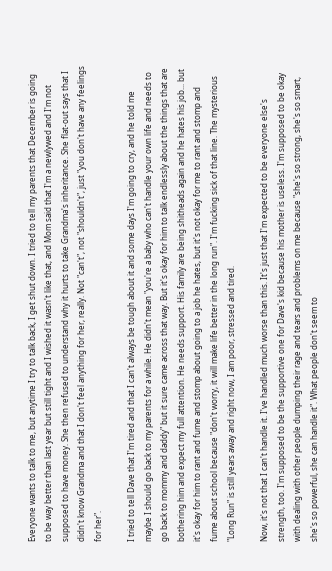Everyone wants to talk to me, but anytime I try to talk back, I get shut down. I tried to tell my parents that December is going to be way better than last year but still tight and I wished it wasn't like that, and Mom said that I'm a newlywed and I'm not supposed to have money. She then refused to understand why it hurts to take Grandma's inheritance. She flat-out says that I didn't know Grandma and that I don't feel anything for her, really. Not "can't", not "shouldn't", just "you don't have any feelings for her".

I tried to tell Dave that I'm tired and that I can't always be tough about it and some days I'm going to cry, and he told me maybe I should go back to my parents for a while. He didn't mean "you're a baby who can't handle your own life and needs to go back to mommy and daddy" but it sure came across that way. But it's okay for him to talk endlessly about the things that are bothering him and expect my full attention. He needs support. His family are being shitheads again and he hates his job... but it's okay for him to rant and fume and stomp about going to a job he hates, but it's not okay for me to rant and stomp and fume about school because "don't worry, it will make life better in the long run". I'm fucking sick of that line. The mysterious "Long Run" is still years away and right now, I am poor, stressed and tired.

Now, it's not that I can't handle it. I've handled much worse than this. It's just that I'm expected to be everyone else's strength, too. I'm supposed to be the supportive one for Dave's kid because his mother is useless. I'm supposed to be okay with dealing with other people dumping their rage and tears and problems on me because "she's so strong, she's so smart, she's so powerful, she can handle it". What people don't seem to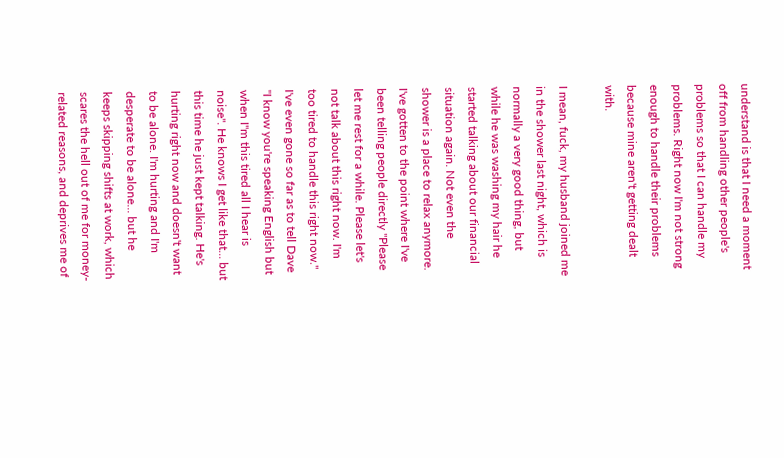understand is that I need a moment off from handling other people's problems so that I can handle my problems. Right now I'm not strong enough to handle their problems because mine aren't getting dealt with.

I mean, fuck, my husband joined me in the shower last night, which is normally a very good thing, but while he was washing my hair he started talking about our financial situation again. Not even the shower is a place to relax anymore. I've gotten to the point where I've been telling people directly "Please let me rest for a while. Please let's not talk about this right now. I'm too tired to handle this right now." I've even gone so far as to tell Dave "I know you're speaking English but when I"m this tired all I hear is noise". He knows I get like that... but this time he just kept talking. He's hurting right now and doesn't want to be alone. I'm hurting and I'm desperate to be alone... but he keeps skipping shifts at work, which scares the hell out of me for money-related reasons, and deprives me of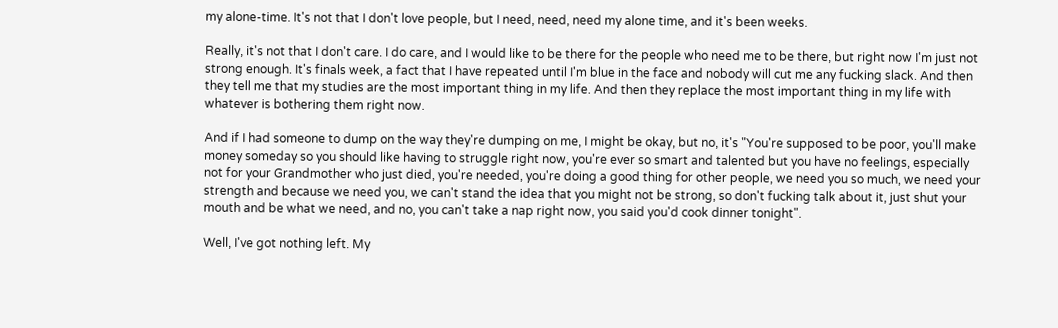my alone-time. It's not that I don't love people, but I need, need, need my alone time, and it's been weeks.

Really, it's not that I don't care. I do care, and I would like to be there for the people who need me to be there, but right now I'm just not strong enough. It's finals week, a fact that I have repeated until I'm blue in the face and nobody will cut me any fucking slack. And then they tell me that my studies are the most important thing in my life. And then they replace the most important thing in my life with whatever is bothering them right now.

And if I had someone to dump on the way they're dumping on me, I might be okay, but no, it's "You're supposed to be poor, you'll make money someday so you should like having to struggle right now, you're ever so smart and talented but you have no feelings, especially not for your Grandmother who just died, you're needed, you're doing a good thing for other people, we need you so much, we need your strength and because we need you, we can't stand the idea that you might not be strong, so don't fucking talk about it, just shut your mouth and be what we need, and no, you can't take a nap right now, you said you'd cook dinner tonight".

Well, I've got nothing left. My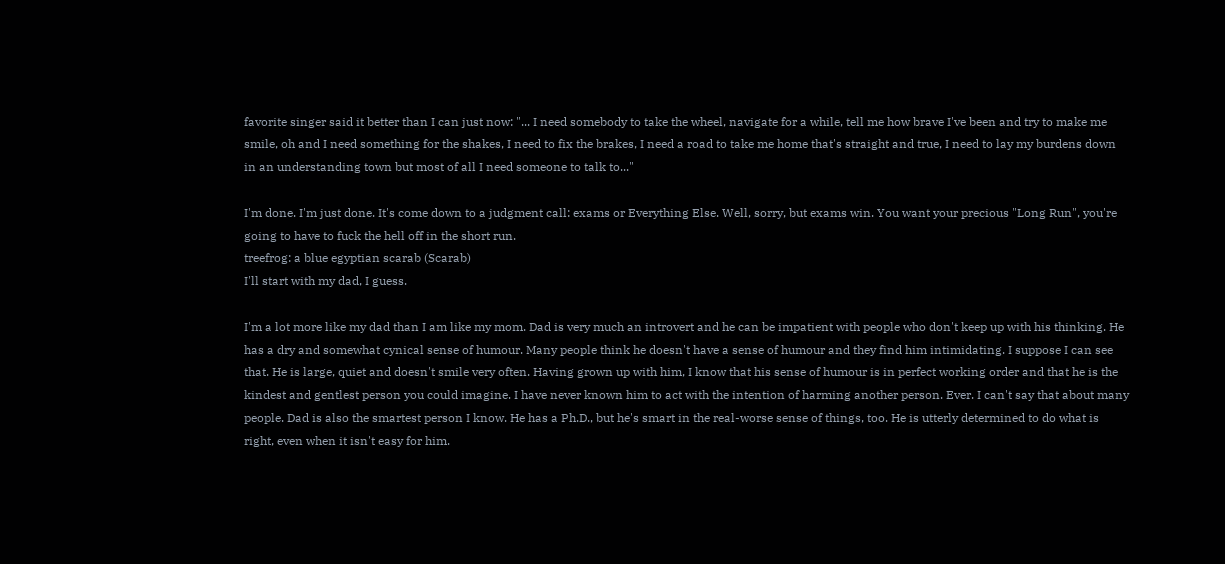favorite singer said it better than I can just now: "... I need somebody to take the wheel, navigate for a while, tell me how brave I've been and try to make me smile, oh and I need something for the shakes, I need to fix the brakes, I need a road to take me home that's straight and true, I need to lay my burdens down in an understanding town but most of all I need someone to talk to..."

I'm done. I'm just done. It's come down to a judgment call: exams or Everything Else. Well, sorry, but exams win. You want your precious "Long Run", you're going to have to fuck the hell off in the short run.
treefrog: a blue egyptian scarab (Scarab)
I'll start with my dad, I guess.

I'm a lot more like my dad than I am like my mom. Dad is very much an introvert and he can be impatient with people who don't keep up with his thinking. He has a dry and somewhat cynical sense of humour. Many people think he doesn't have a sense of humour and they find him intimidating. I suppose I can see that. He is large, quiet and doesn't smile very often. Having grown up with him, I know that his sense of humour is in perfect working order and that he is the kindest and gentlest person you could imagine. I have never known him to act with the intention of harming another person. Ever. I can't say that about many people. Dad is also the smartest person I know. He has a Ph.D., but he's smart in the real-worse sense of things, too. He is utterly determined to do what is right, even when it isn't easy for him.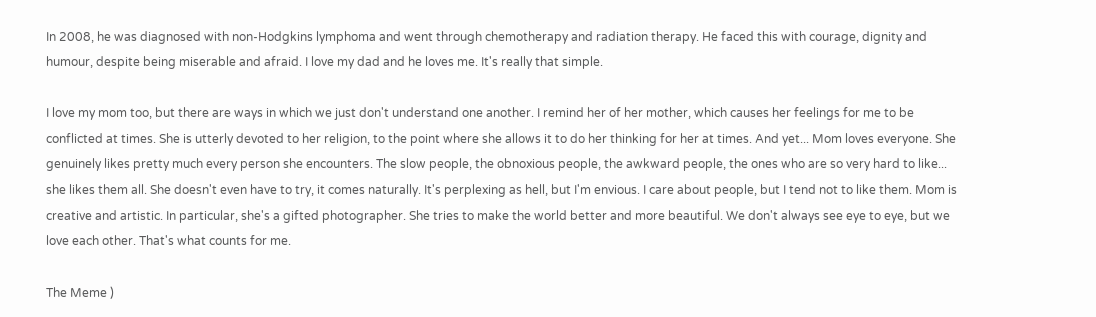In 2008, he was diagnosed with non-Hodgkins lymphoma and went through chemotherapy and radiation therapy. He faced this with courage, dignity and humour, despite being miserable and afraid. I love my dad and he loves me. It's really that simple.

I love my mom too, but there are ways in which we just don't understand one another. I remind her of her mother, which causes her feelings for me to be conflicted at times. She is utterly devoted to her religion, to the point where she allows it to do her thinking for her at times. And yet... Mom loves everyone. She genuinely likes pretty much every person she encounters. The slow people, the obnoxious people, the awkward people, the ones who are so very hard to like... she likes them all. She doesn't even have to try, it comes naturally. It's perplexing as hell, but I'm envious. I care about people, but I tend not to like them. Mom is creative and artistic. In particular, she's a gifted photographer. She tries to make the world better and more beautiful. We don't always see eye to eye, but we love each other. That's what counts for me.

The Meme )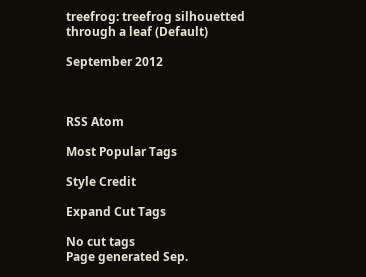treefrog: treefrog silhouetted through a leaf (Default)

September 2012



RSS Atom

Most Popular Tags

Style Credit

Expand Cut Tags

No cut tags
Page generated Sep.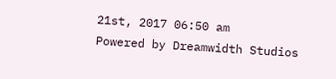21st, 2017 06:50 am
Powered by Dreamwidth Studios